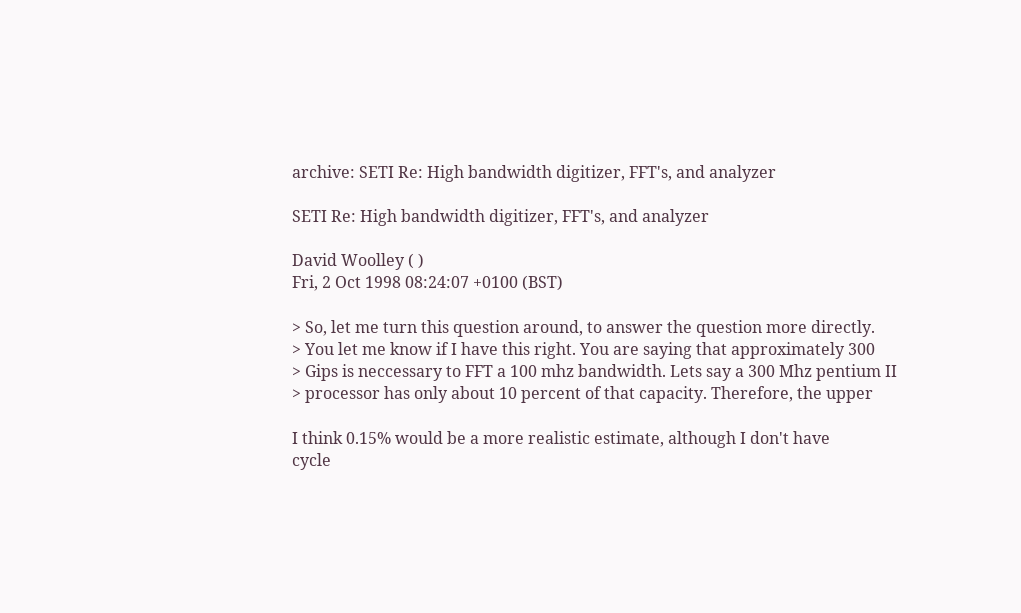archive: SETI Re: High bandwidth digitizer, FFT's, and analyzer

SETI Re: High bandwidth digitizer, FFT's, and analyzer

David Woolley ( )
Fri, 2 Oct 1998 08:24:07 +0100 (BST)

> So, let me turn this question around, to answer the question more directly.
> You let me know if I have this right. You are saying that approximately 300
> Gips is neccessary to FFT a 100 mhz bandwidth. Lets say a 300 Mhz pentium II
> processor has only about 10 percent of that capacity. Therefore, the upper

I think 0.15% would be a more realistic estimate, although I don't have
cycle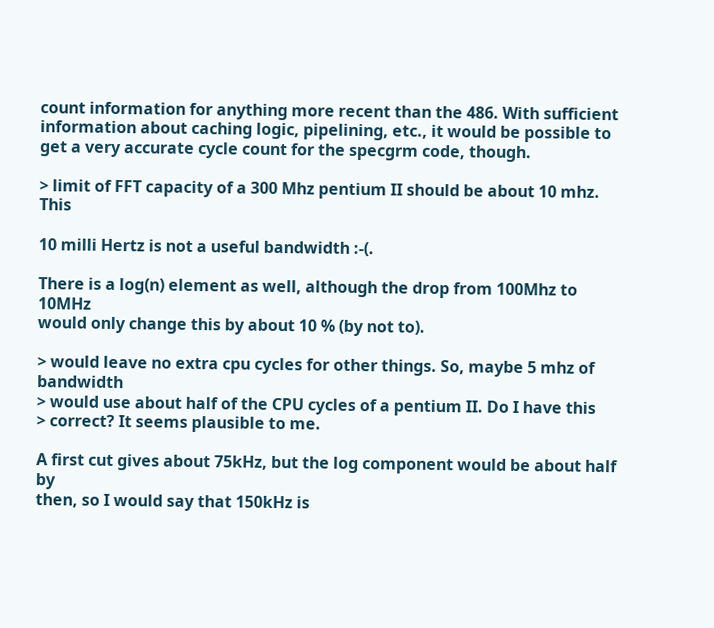count information for anything more recent than the 486. With sufficient
information about caching logic, pipelining, etc., it would be possible to
get a very accurate cycle count for the specgrm code, though.

> limit of FFT capacity of a 300 Mhz pentium II should be about 10 mhz. This

10 milli Hertz is not a useful bandwidth :-(.

There is a log(n) element as well, although the drop from 100Mhz to 10MHz
would only change this by about 10 % (by not to).

> would leave no extra cpu cycles for other things. So, maybe 5 mhz of bandwidth
> would use about half of the CPU cycles of a pentium II. Do I have this
> correct? It seems plausible to me.

A first cut gives about 75kHz, but the log component would be about half by
then, so I would say that 150kHz is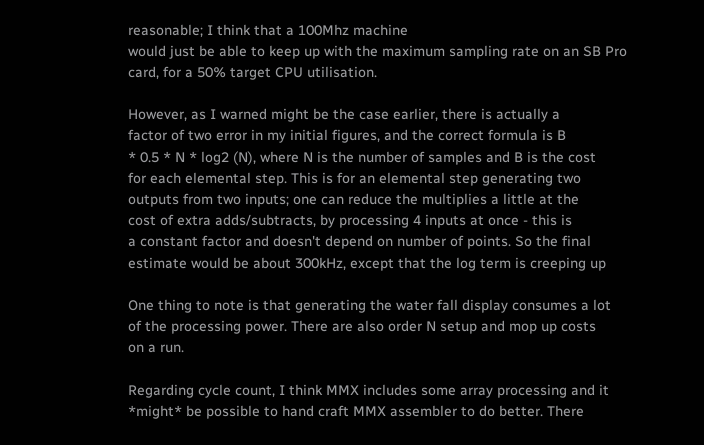reasonable; I think that a 100Mhz machine
would just be able to keep up with the maximum sampling rate on an SB Pro
card, for a 50% target CPU utilisation.

However, as I warned might be the case earlier, there is actually a
factor of two error in my initial figures, and the correct formula is B
* 0.5 * N * log2 (N), where N is the number of samples and B is the cost
for each elemental step. This is for an elemental step generating two
outputs from two inputs; one can reduce the multiplies a little at the
cost of extra adds/subtracts, by processing 4 inputs at once - this is
a constant factor and doesn't depend on number of points. So the final
estimate would be about 300kHz, except that the log term is creeping up

One thing to note is that generating the water fall display consumes a lot
of the processing power. There are also order N setup and mop up costs
on a run.

Regarding cycle count, I think MMX includes some array processing and it
*might* be possible to hand craft MMX assembler to do better. There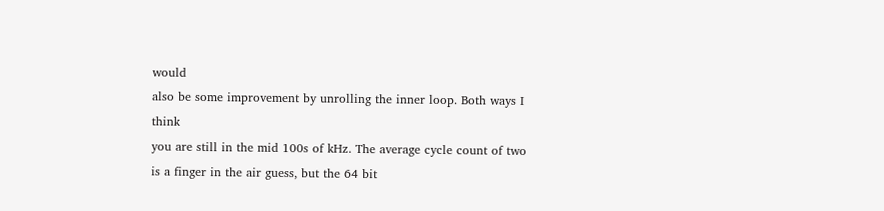would
also be some improvement by unrolling the inner loop. Both ways I think
you are still in the mid 100s of kHz. The average cycle count of two
is a finger in the air guess, but the 64 bit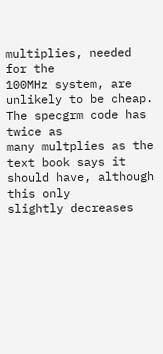multiplies, needed for the
100MHz system, are unlikely to be cheap. The specgrm code has twice as
many multplies as the text book says it should have, although this only
slightly decreases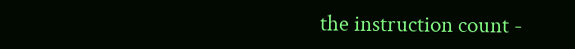the instruction count -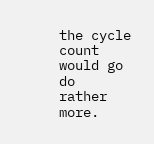the cycle count would go do
rather more.